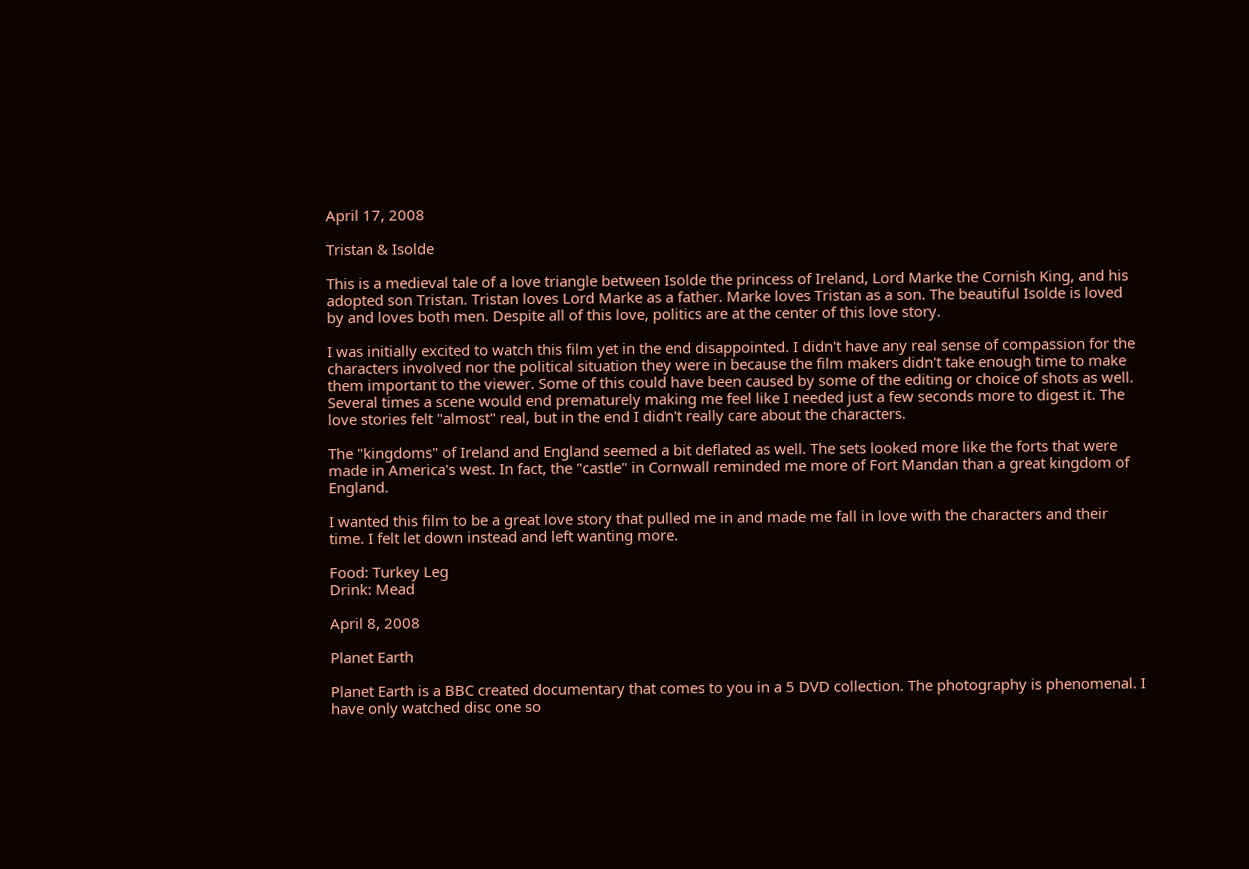April 17, 2008

Tristan & Isolde

This is a medieval tale of a love triangle between Isolde the princess of Ireland, Lord Marke the Cornish King, and his adopted son Tristan. Tristan loves Lord Marke as a father. Marke loves Tristan as a son. The beautiful Isolde is loved by and loves both men. Despite all of this love, politics are at the center of this love story.

I was initially excited to watch this film yet in the end disappointed. I didn't have any real sense of compassion for the characters involved nor the political situation they were in because the film makers didn't take enough time to make them important to the viewer. Some of this could have been caused by some of the editing or choice of shots as well. Several times a scene would end prematurely making me feel like I needed just a few seconds more to digest it. The love stories felt "almost" real, but in the end I didn't really care about the characters.

The "kingdoms" of Ireland and England seemed a bit deflated as well. The sets looked more like the forts that were made in America's west. In fact, the "castle" in Cornwall reminded me more of Fort Mandan than a great kingdom of England.

I wanted this film to be a great love story that pulled me in and made me fall in love with the characters and their time. I felt let down instead and left wanting more.

Food: Turkey Leg
Drink: Mead

April 8, 2008

Planet Earth

Planet Earth is a BBC created documentary that comes to you in a 5 DVD collection. The photography is phenomenal. I have only watched disc one so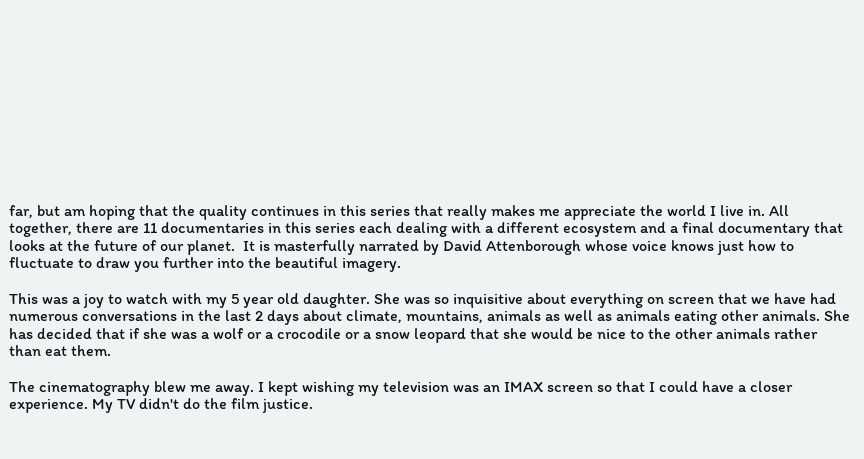far, but am hoping that the quality continues in this series that really makes me appreciate the world I live in. All together, there are 11 documentaries in this series each dealing with a different ecosystem and a final documentary that looks at the future of our planet.  It is masterfully narrated by David Attenborough whose voice knows just how to fluctuate to draw you further into the beautiful imagery.

This was a joy to watch with my 5 year old daughter. She was so inquisitive about everything on screen that we have had numerous conversations in the last 2 days about climate, mountains, animals as well as animals eating other animals. She has decided that if she was a wolf or a crocodile or a snow leopard that she would be nice to the other animals rather than eat them.

The cinematography blew me away. I kept wishing my television was an IMAX screen so that I could have a closer experience. My TV didn't do the film justice.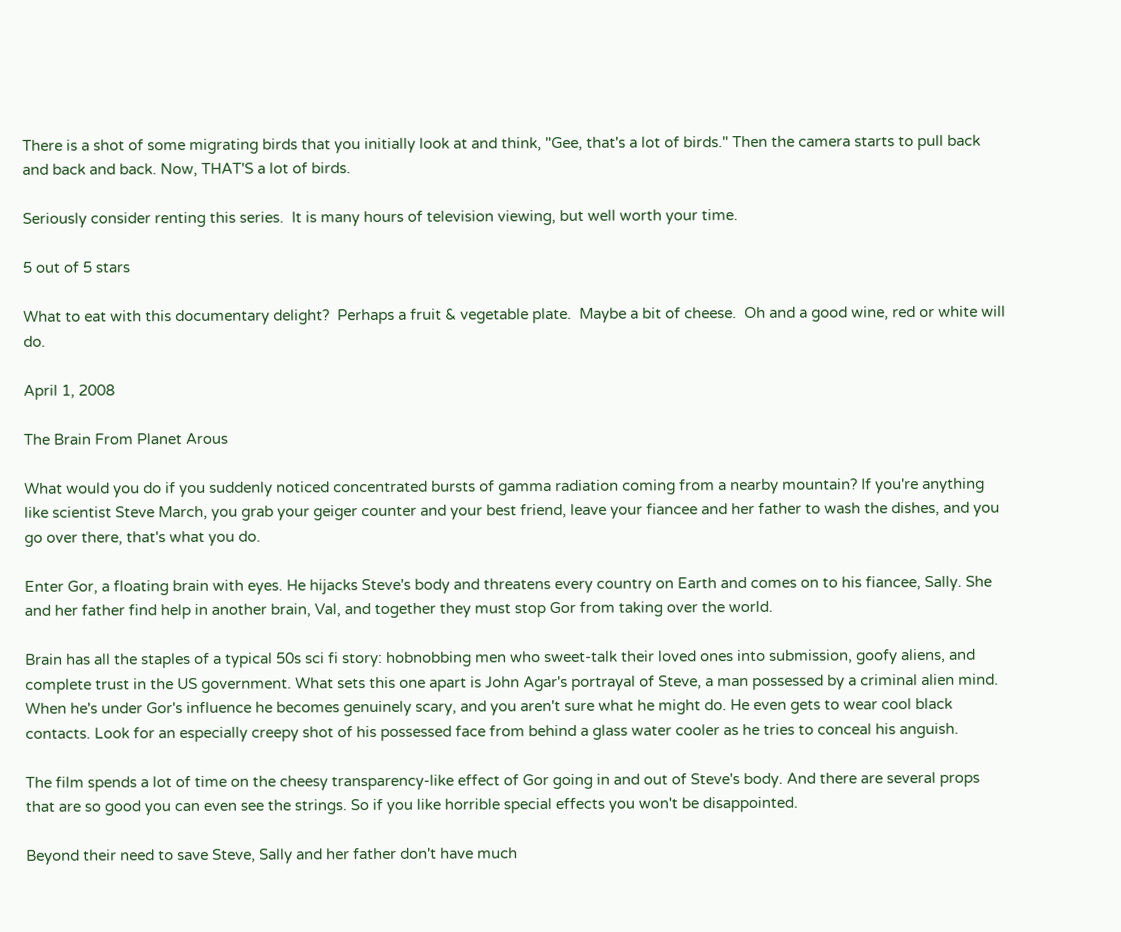There is a shot of some migrating birds that you initially look at and think, "Gee, that's a lot of birds." Then the camera starts to pull back and back and back. Now, THAT'S a lot of birds.

Seriously consider renting this series.  It is many hours of television viewing, but well worth your time.

5 out of 5 stars

What to eat with this documentary delight?  Perhaps a fruit & vegetable plate.  Maybe a bit of cheese.  Oh and a good wine, red or white will do.

April 1, 2008

The Brain From Planet Arous

What would you do if you suddenly noticed concentrated bursts of gamma radiation coming from a nearby mountain? If you're anything like scientist Steve March, you grab your geiger counter and your best friend, leave your fiancee and her father to wash the dishes, and you go over there, that's what you do.

Enter Gor, a floating brain with eyes. He hijacks Steve's body and threatens every country on Earth and comes on to his fiancee, Sally. She and her father find help in another brain, Val, and together they must stop Gor from taking over the world.

Brain has all the staples of a typical 50s sci fi story: hobnobbing men who sweet-talk their loved ones into submission, goofy aliens, and complete trust in the US government. What sets this one apart is John Agar's portrayal of Steve, a man possessed by a criminal alien mind. When he's under Gor's influence he becomes genuinely scary, and you aren't sure what he might do. He even gets to wear cool black contacts. Look for an especially creepy shot of his possessed face from behind a glass water cooler as he tries to conceal his anguish.

The film spends a lot of time on the cheesy transparency-like effect of Gor going in and out of Steve's body. And there are several props that are so good you can even see the strings. So if you like horrible special effects you won't be disappointed.

Beyond their need to save Steve, Sally and her father don't have much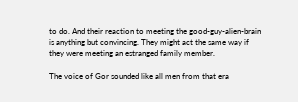to do. And their reaction to meeting the good-guy-alien-brain is anything but convincing. They might act the same way if they were meeting an estranged family member.

The voice of Gor sounded like all men from that era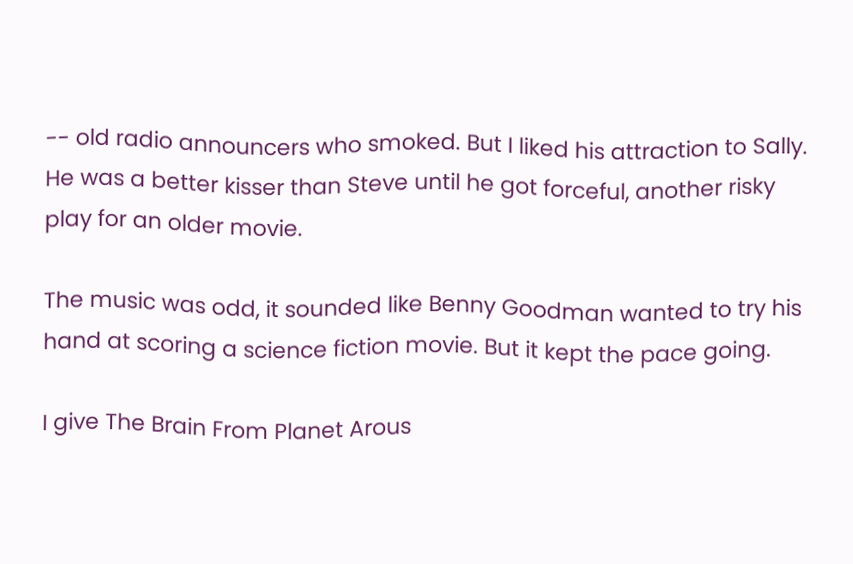-- old radio announcers who smoked. But I liked his attraction to Sally. He was a better kisser than Steve until he got forceful, another risky play for an older movie.

The music was odd, it sounded like Benny Goodman wanted to try his hand at scoring a science fiction movie. But it kept the pace going.

I give The Brain From Planet Arous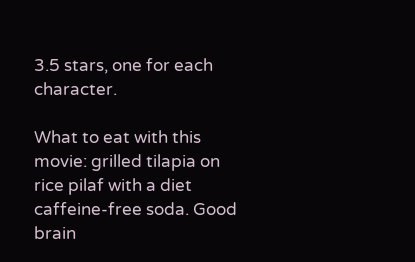3.5 stars, one for each character.

What to eat with this movie: grilled tilapia on rice pilaf with a diet caffeine-free soda. Good brain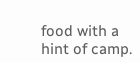food with a hint of camp.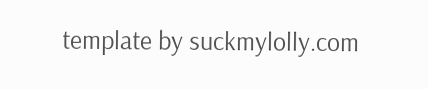template by suckmylolly.com